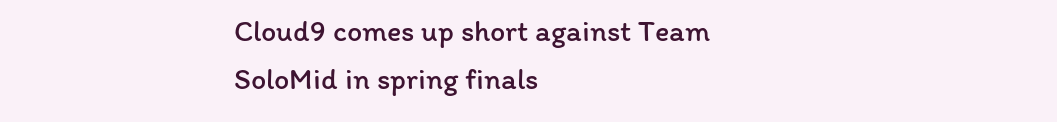Cloud9 comes up short against Team SoloMid in spring finals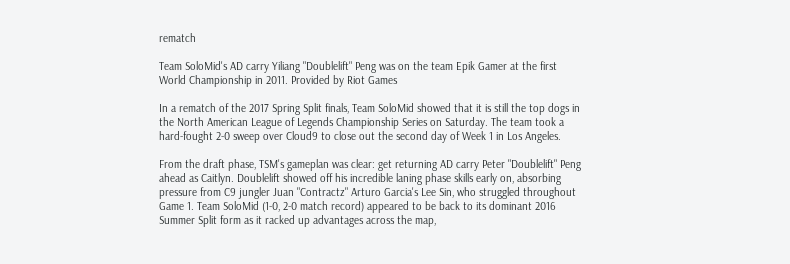rematch

Team SoloMid's AD carry Yiliang "Doublelift" Peng was on the team Epik Gamer at the first World Championship in 2011. Provided by Riot Games

In a rematch of the 2017 Spring Split finals, Team SoloMid showed that it is still the top dogs in the North American League of Legends Championship Series on Saturday. The team took a hard-fought 2-0 sweep over Cloud9 to close out the second day of Week 1 in Los Angeles.

From the draft phase, TSM's gameplan was clear: get returning AD carry Peter "Doublelift" Peng ahead as Caitlyn. Doublelift showed off his incredible laning phase skills early on, absorbing pressure from C9 jungler Juan "Contractz" Arturo Garcia's Lee Sin, who struggled throughout Game 1. Team SoloMid (1-0, 2-0 match record) appeared to be back to its dominant 2016 Summer Split form as it racked up advantages across the map,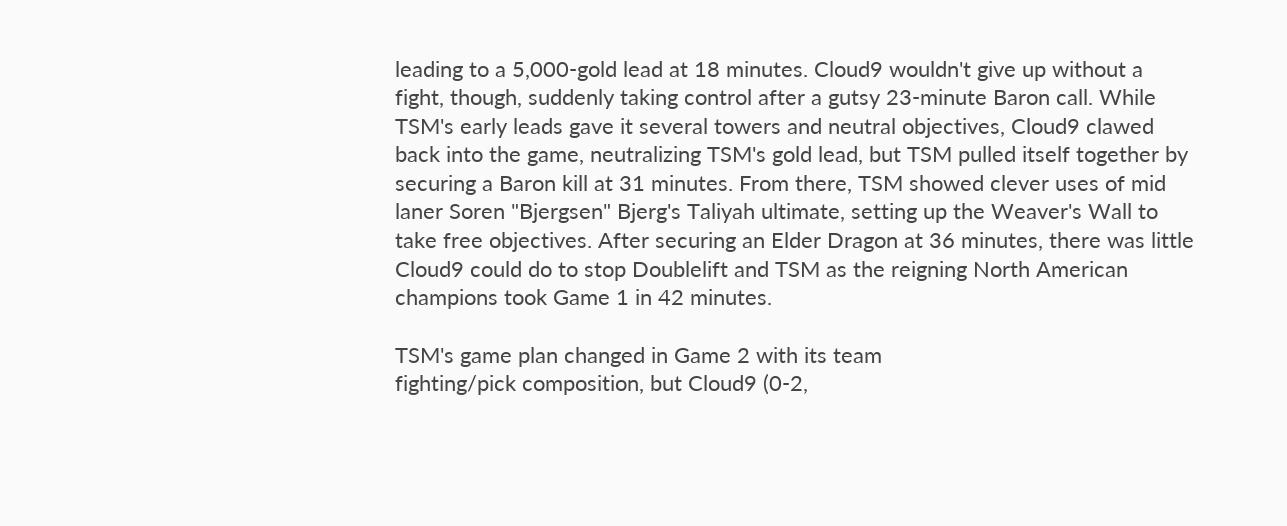leading to a 5,000-gold lead at 18 minutes. Cloud9 wouldn't give up without a fight, though, suddenly taking control after a gutsy 23-minute Baron call. While TSM's early leads gave it several towers and neutral objectives, Cloud9 clawed back into the game, neutralizing TSM's gold lead, but TSM pulled itself together by securing a Baron kill at 31 minutes. From there, TSM showed clever uses of mid laner Soren "Bjergsen" Bjerg's Taliyah ultimate, setting up the Weaver's Wall to take free objectives. After securing an Elder Dragon at 36 minutes, there was little Cloud9 could do to stop Doublelift and TSM as the reigning North American champions took Game 1 in 42 minutes.

TSM's game plan changed in Game 2 with its team
fighting/pick composition, but Cloud9 (0-2,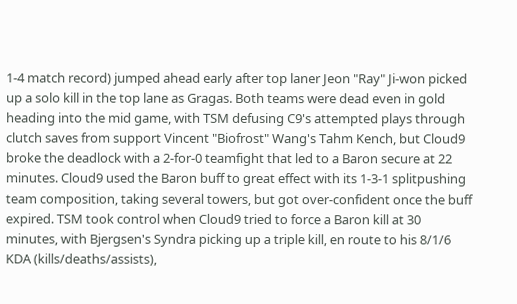1-4 match record) jumped ahead early after top laner Jeon "Ray" Ji-won picked up a solo kill in the top lane as Gragas. Both teams were dead even in gold heading into the mid game, with TSM defusing C9's attempted plays through clutch saves from support Vincent "Biofrost" Wang's Tahm Kench, but Cloud9 broke the deadlock with a 2-for-0 teamfight that led to a Baron secure at 22 minutes. Cloud9 used the Baron buff to great effect with its 1-3-1 splitpushing team composition, taking several towers, but got over-confident once the buff expired. TSM took control when Cloud9 tried to force a Baron kill at 30 minutes, with Bjergsen's Syndra picking up a triple kill, en route to his 8/1/6 KDA (kills/deaths/assists),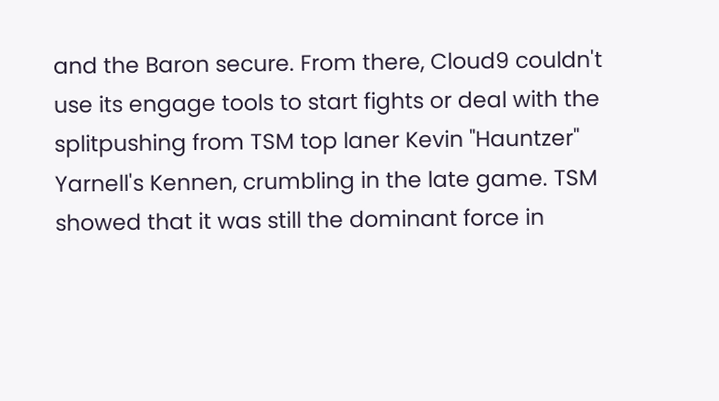and the Baron secure. From there, Cloud9 couldn't use its engage tools to start fights or deal with the splitpushing from TSM top laner Kevin "Hauntzer" Yarnell's Kennen, crumbling in the late game. TSM showed that it was still the dominant force in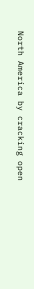North America by cracking open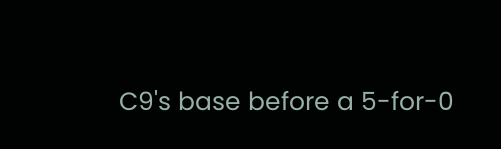C9's base before a 5-for-0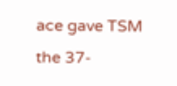ace gave TSM the 37-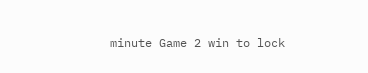minute Game 2 win to lock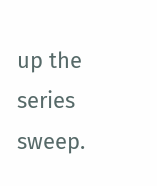up the series sweep.